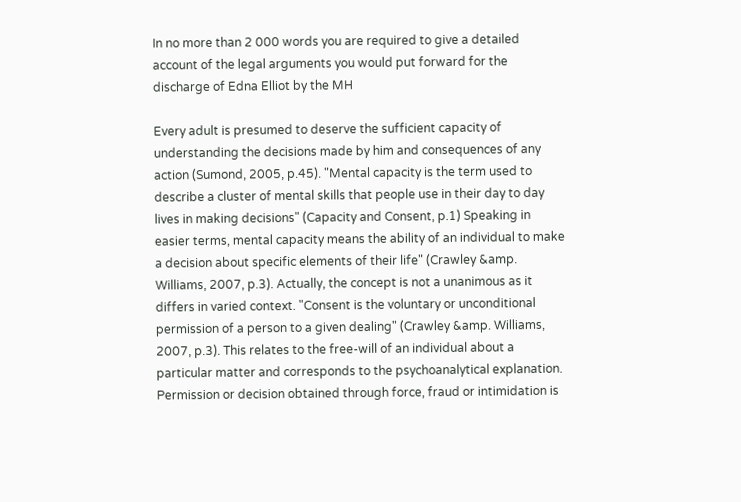In no more than 2 000 words you are required to give a detailed account of the legal arguments you would put forward for the discharge of Edna Elliot by the MH

Every adult is presumed to deserve the sufficient capacity of understanding the decisions made by him and consequences of any action (Sumond, 2005, p.45). "Mental capacity is the term used to describe a cluster of mental skills that people use in their day to day lives in making decisions" (Capacity and Consent, p.1) Speaking in easier terms, mental capacity means the ability of an individual to make a decision about specific elements of their life" (Crawley &amp. Williams, 2007, p.3). Actually, the concept is not a unanimous as it differs in varied context. "Consent is the voluntary or unconditional permission of a person to a given dealing" (Crawley &amp. Williams, 2007, p.3). This relates to the free-will of an individual about a particular matter and corresponds to the psychoanalytical explanation. Permission or decision obtained through force, fraud or intimidation is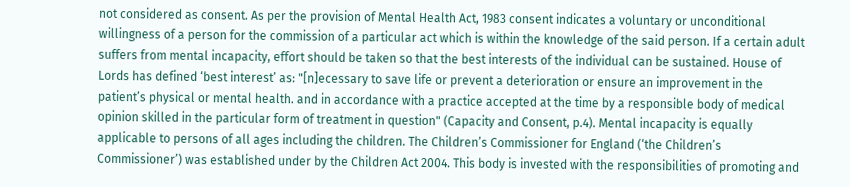not considered as consent. As per the provision of Mental Health Act, 1983 consent indicates a voluntary or unconditional willingness of a person for the commission of a particular act which is within the knowledge of the said person. If a certain adult suffers from mental incapacity, effort should be taken so that the best interests of the individual can be sustained. House of Lords has defined ‘best interest’ as: "[n]ecessary to save life or prevent a deterioration or ensure an improvement in the patient’s physical or mental health. and in accordance with a practice accepted at the time by a responsible body of medical opinion skilled in the particular form of treatment in question" (Capacity and Consent, p.4). Mental incapacity is equally applicable to persons of all ages including the children. The Children’s Commissioner for England (‘the Children’s Commissioner’) was established under by the Children Act 2004. This body is invested with the responsibilities of promoting and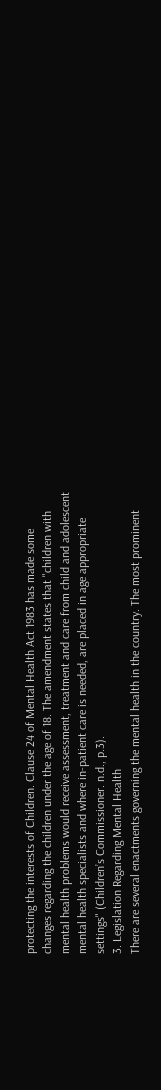protecting the interests of Children. Clause 24 of Mental Health Act 1983 has made some changes regarding the children under the age of 18. The amendment states that "children with mental health problems would receive assessment, treatment and care from child and adolescent mental health specialists and where in-patient care is needed, are placed in age appropriate settings" (Children’s Commissioner. n.d., p.3).
3. Legislation Regarding Mental Health
There are several enactments governing the mental health in the country. The most prominent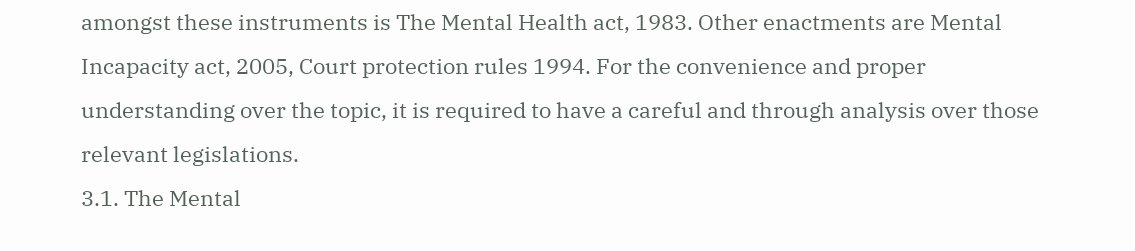amongst these instruments is The Mental Health act, 1983. Other enactments are Mental Incapacity act, 2005, Court protection rules 1994. For the convenience and proper understanding over the topic, it is required to have a careful and through analysis over those relevant legislations.
3.1. The Mental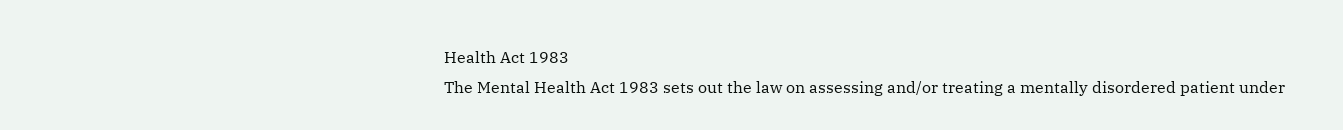Health Act 1983
The Mental Health Act 1983 sets out the law on assessing and/or treating a mentally disordered patient under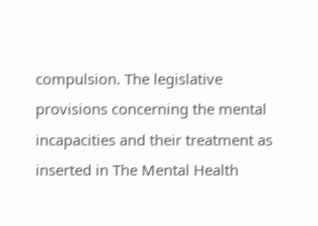compulsion. The legislative provisions concerning the mental incapacities and their treatment as inserted in The Mental Health